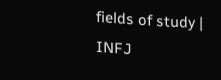fields of study | INFJ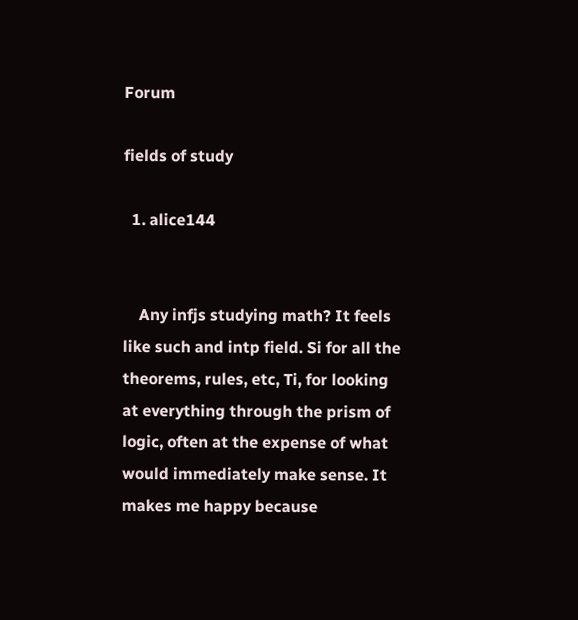Forum

fields of study

  1. alice144


    Any infjs studying math? It feels like such and intp field. Si for all the theorems, rules, etc, Ti, for looking at everything through the prism of logic, often at the expense of what would immediately make sense. It makes me happy because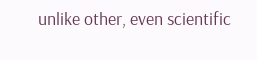unlike other, even scientific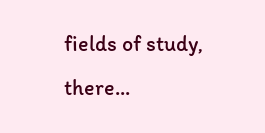fields of study, there...